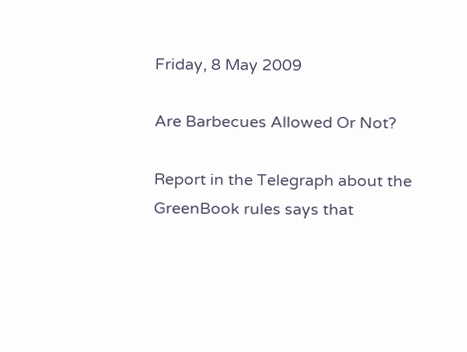Friday, 8 May 2009

Are Barbecues Allowed Or Not?

Report in the Telegraph about the GreenBook rules says that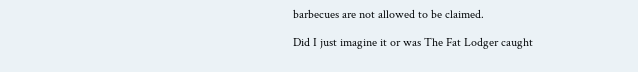barbecues are not allowed to be claimed.

Did I just imagine it or was The Fat Lodger caught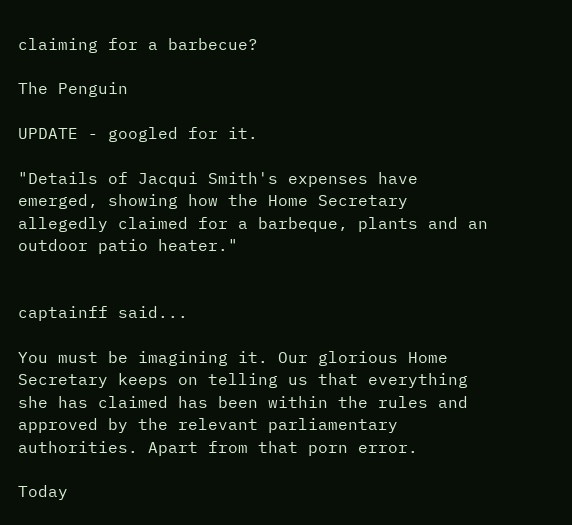claiming for a barbecue?

The Penguin

UPDATE - googled for it.

"Details of Jacqui Smith's expenses have emerged, showing how the Home Secretary allegedly claimed for a barbeque, plants and an outdoor patio heater."


captainff said...

You must be imagining it. Our glorious Home Secretary keeps on telling us that everything she has claimed has been within the rules and approved by the relevant parliamentary authorities. Apart from that porn error.

Today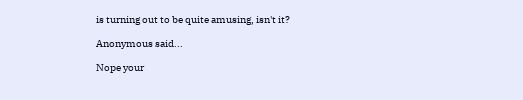is turning out to be quite amusing, isn't it?

Anonymous said...

Nope your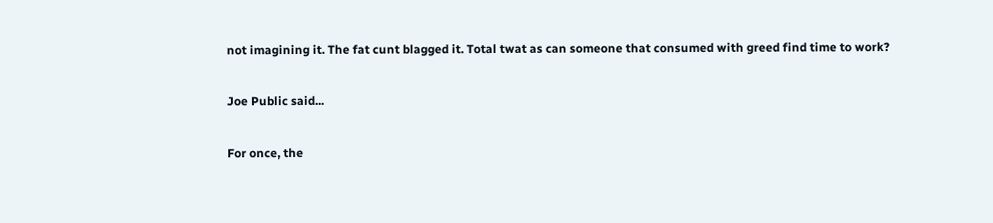not imagining it. The fat cunt blagged it. Total twat as can someone that consumed with greed find time to work?

Joe Public said...

For once, the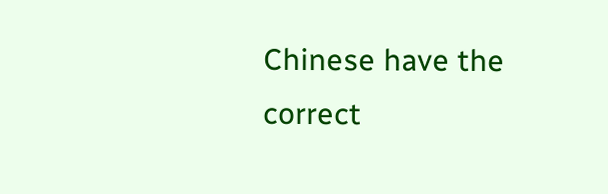Chinese have the correct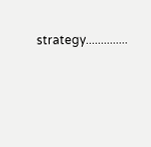strategy..............